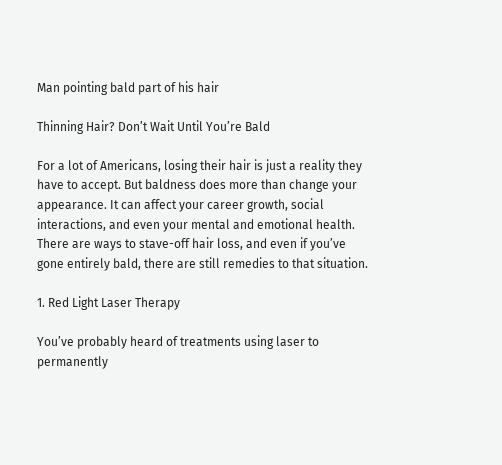Man pointing bald part of his hair

Thinning Hair? Don’t Wait Until You’re Bald

For a lot of Americans, losing their hair is just a reality they have to accept. But baldness does more than change your appearance. It can affect your career growth, social interactions, and even your mental and emotional health. There are ways to stave-off hair loss, and even if you’ve gone entirely bald, there are still remedies to that situation.

1. Red Light Laser Therapy

You’ve probably heard of treatments using laser to permanently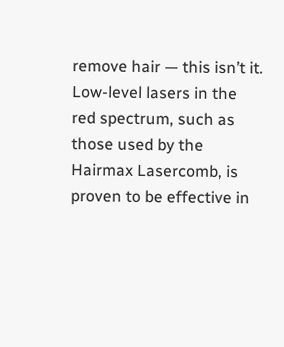remove hair — this isn’t it. Low-level lasers in the red spectrum, such as those used by the Hairmax Lasercomb, is proven to be effective in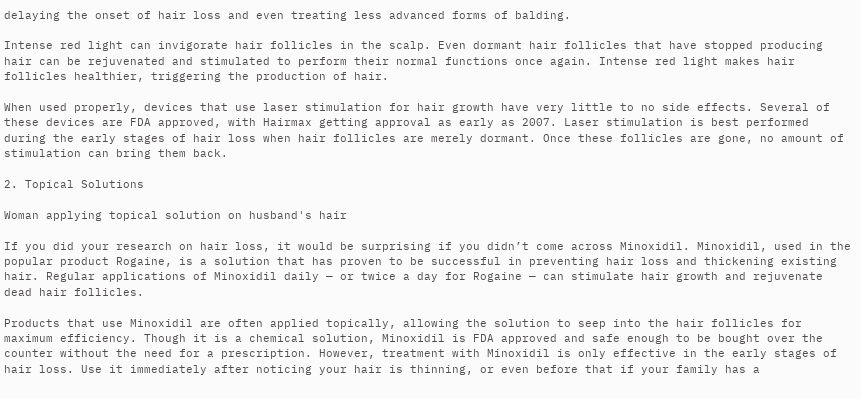delaying the onset of hair loss and even treating less advanced forms of balding.

Intense red light can invigorate hair follicles in the scalp. Even dormant hair follicles that have stopped producing hair can be rejuvenated and stimulated to perform their normal functions once again. Intense red light makes hair follicles healthier, triggering the production of hair.

When used properly, devices that use laser stimulation for hair growth have very little to no side effects. Several of these devices are FDA approved, with Hairmax getting approval as early as 2007. Laser stimulation is best performed during the early stages of hair loss when hair follicles are merely dormant. Once these follicles are gone, no amount of stimulation can bring them back.

2. Topical Solutions

Woman applying topical solution on husband's hair

If you did your research on hair loss, it would be surprising if you didn’t come across Minoxidil. Minoxidil, used in the popular product Rogaine, is a solution that has proven to be successful in preventing hair loss and thickening existing hair. Regular applications of Minoxidil daily — or twice a day for Rogaine — can stimulate hair growth and rejuvenate dead hair follicles.

Products that use Minoxidil are often applied topically, allowing the solution to seep into the hair follicles for maximum efficiency. Though it is a chemical solution, Minoxidil is FDA approved and safe enough to be bought over the counter without the need for a prescription. However, treatment with Minoxidil is only effective in the early stages of hair loss. Use it immediately after noticing your hair is thinning, or even before that if your family has a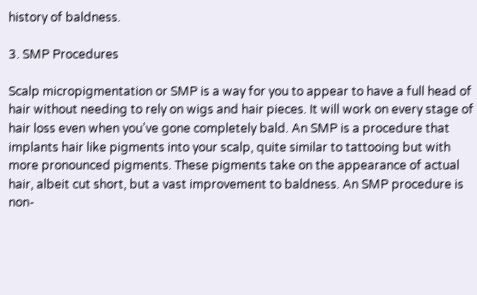history of baldness.

3. SMP Procedures

Scalp micropigmentation or SMP is a way for you to appear to have a full head of hair without needing to rely on wigs and hair pieces. It will work on every stage of hair loss even when you’ve gone completely bald. An SMP is a procedure that implants hair like pigments into your scalp, quite similar to tattooing but with more pronounced pigments. These pigments take on the appearance of actual hair, albeit cut short, but a vast improvement to baldness. An SMP procedure is non-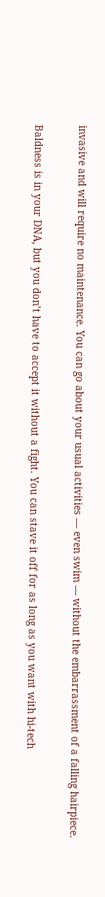invasive and will require no maintenance. You can go about your usual activities — even swim — without the embarrassment of a falling hairpiece.

Baldness is in your DNA, but you don’t have to accept it without a fight. You can stave it off for as long as you want with hi-tech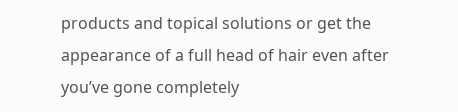products and topical solutions or get the appearance of a full head of hair even after you’ve gone completely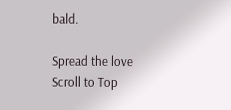bald.

Spread the love
Scroll to Top